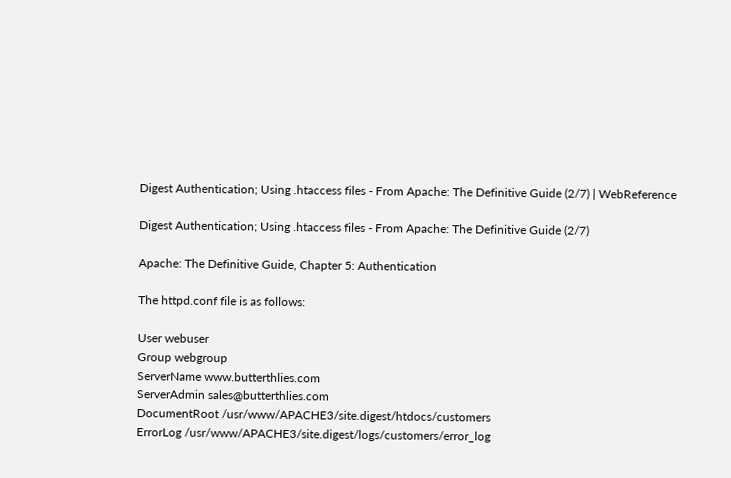Digest Authentication; Using .htaccess files - From Apache: The Definitive Guide (2/7) | WebReference

Digest Authentication; Using .htaccess files - From Apache: The Definitive Guide (2/7)

Apache: The Definitive Guide, Chapter 5: Authentication

The httpd.conf file is as follows:

User webuser
Group webgroup
ServerName www.butterthlies.com
ServerAdmin sales@butterthlies.com
DocumentRoot /usr/www/APACHE3/site.digest/htdocs/customers
ErrorLog /usr/www/APACHE3/site.digest/logs/customers/error_log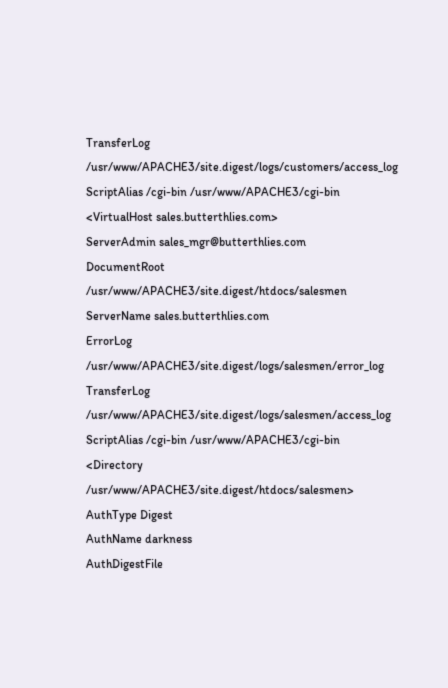TransferLog /usr/www/APACHE3/site.digest/logs/customers/access_log
ScriptAlias /cgi-bin /usr/www/APACHE3/cgi-bin
<VirtualHost sales.butterthlies.com>
ServerAdmin sales_mgr@butterthlies.com
DocumentRoot /usr/www/APACHE3/site.digest/htdocs/salesmen
ServerName sales.butterthlies.com
ErrorLog /usr/www/APACHE3/site.digest/logs/salesmen/error_log
TransferLog /usr/www/APACHE3/site.digest/logs/salesmen/access_log
ScriptAlias /cgi-bin /usr/www/APACHE3/cgi-bin
<Directory /usr/www/APACHE3/site.digest/htdocs/salesmen>
AuthType Digest
AuthName darkness
AuthDigestFile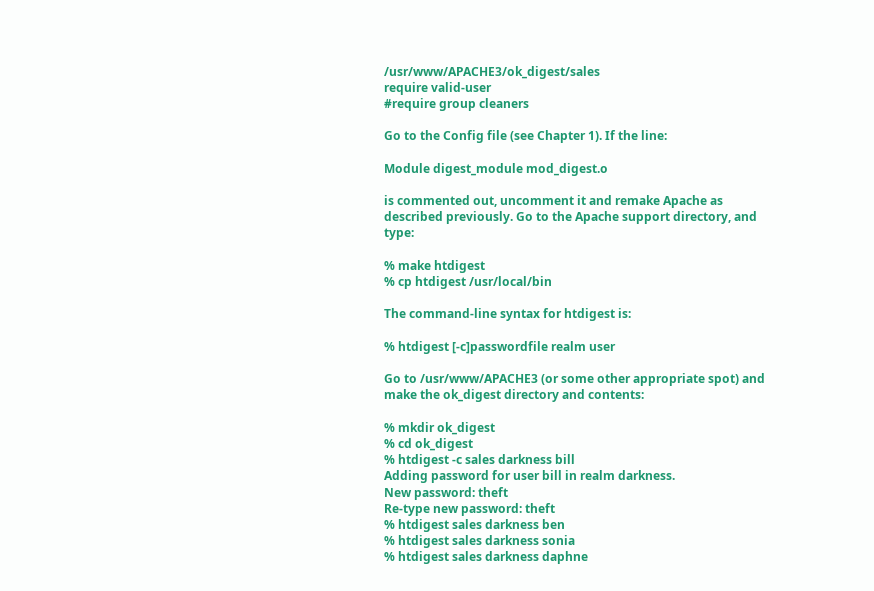/usr/www/APACHE3/ok_digest/sales
require valid-user
#require group cleaners

Go to the Config file (see Chapter 1). If the line:

Module digest_module mod_digest.o

is commented out, uncomment it and remake Apache as described previously. Go to the Apache support directory, and type:

% make htdigest
% cp htdigest /usr/local/bin

The command-line syntax for htdigest is:

% htdigest [-c]passwordfile realm user

Go to /usr/www/APACHE3 (or some other appropriate spot) and make the ok_digest directory and contents:

% mkdir ok_digest
% cd ok_digest
% htdigest -c sales darkness bill
Adding password for user bill in realm darkness.
New password: theft
Re-type new password: theft
% htdigest sales darkness ben
% htdigest sales darkness sonia
% htdigest sales darkness daphne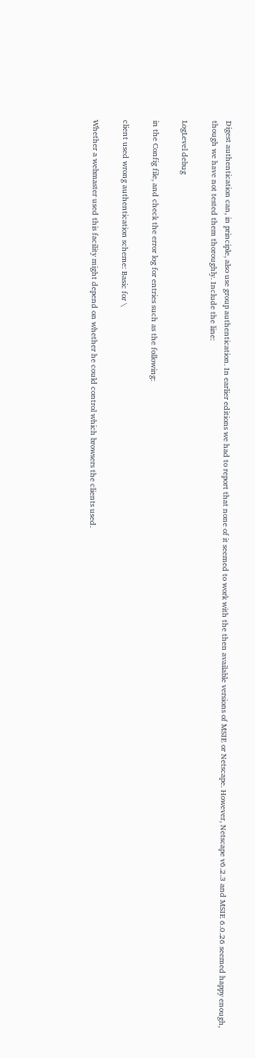Digest authentication can, in principle, also use group authentication. In earlier editions we had to report that none of it seemed to work with the then available versions of MSIE or Netscape. However, Netscape v6.2.3 and MSIE 6.0.26 seemed happy enough, though we have not tested them thoroughly. Include the line:

LogLevel debug

in the Config file, and check the error log for entries such as the following:

client used wrong authentication scheme: Basic for \

Whether a webmaster used this facility might depend on whether he could control which browsers the clients used.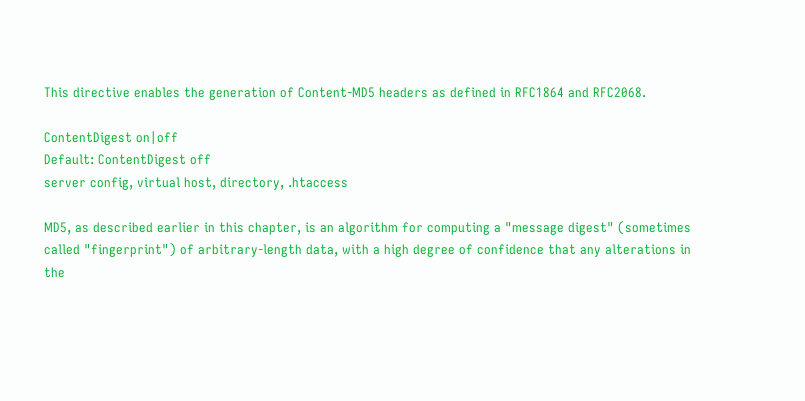This directive enables the generation of Content-MD5 headers as defined in RFC1864 and RFC2068.

ContentDigest on|off
Default: ContentDigest off
server config, virtual host, directory, .htaccess

MD5, as described earlier in this chapter, is an algorithm for computing a "message digest" (sometimes called "fingerprint") of arbitrary-length data, with a high degree of confidence that any alterations in the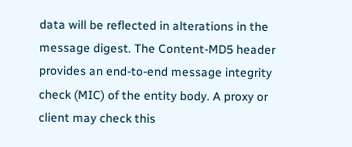data will be reflected in alterations in the message digest. The Content-MD5 header provides an end-to-end message integrity check (MIC) of the entity body. A proxy or client may check this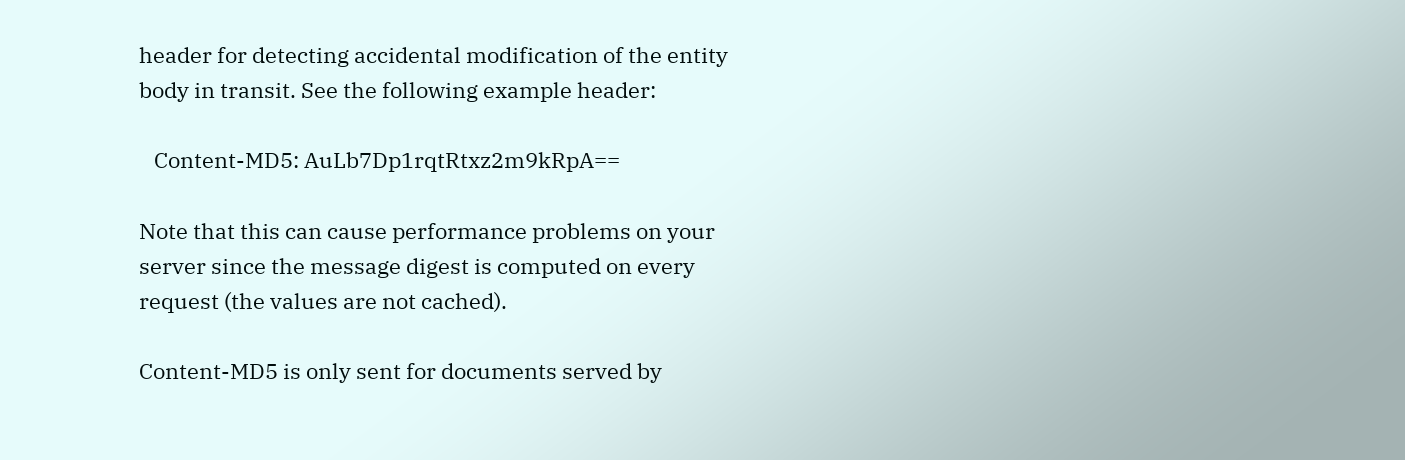header for detecting accidental modification of the entity body in transit. See the following example header:

   Content-MD5: AuLb7Dp1rqtRtxz2m9kRpA==

Note that this can cause performance problems on your server since the message digest is computed on every request (the values are not cached).

Content-MD5 is only sent for documents served by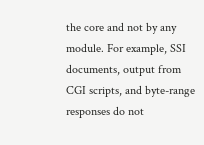the core and not by any module. For example, SSI documents, output from CGI scripts, and byte-range responses do not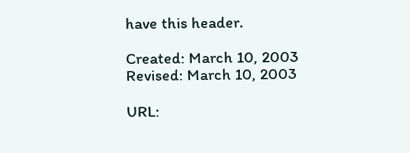have this header.

Created: March 10, 2003
Revised: March 10, 2003

URL: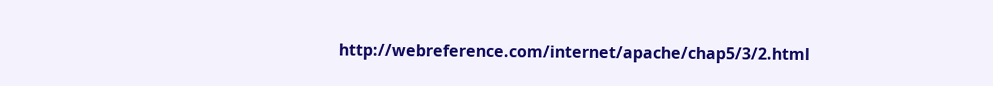http://webreference.com/internet/apache/chap5/3/2.html